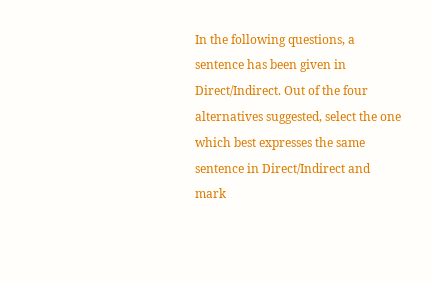In the following questions, a sentence has been given in Direct/Indirect. Out of the four alternatives suggested, select the one which best expresses the same sentence in Direct/Indirect and mark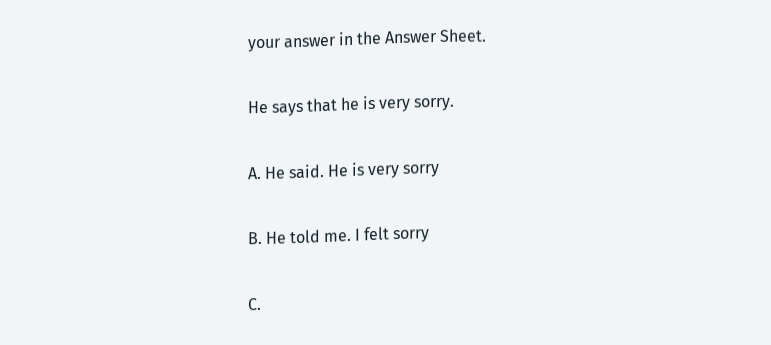your answer in the Answer Sheet.

He says that he is very sorry.

A. He said. He is very sorry

B. He told me. I felt sorry

C.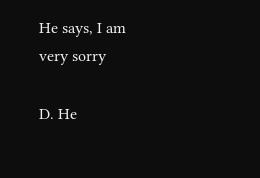He says, I am very sorry

D. He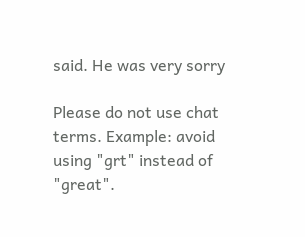said. He was very sorry

Please do not use chat terms. Example: avoid using "grt" instead of "great".